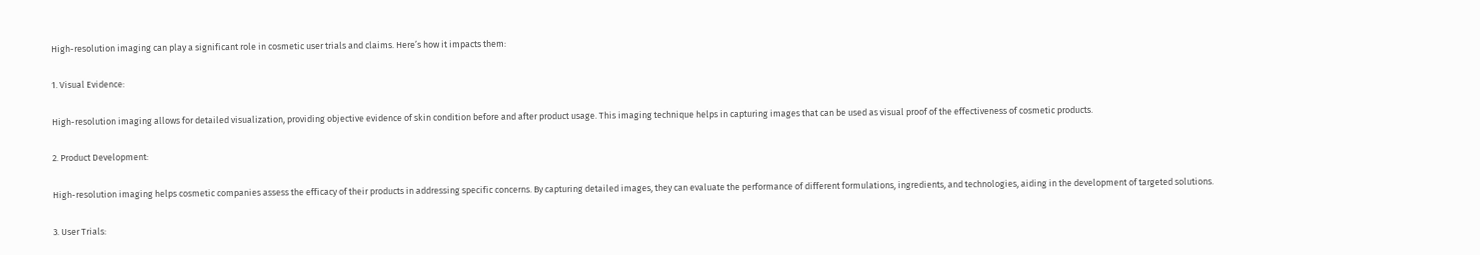High-resolution imaging can play a significant role in cosmetic user trials and claims. Here’s how it impacts them:

1. Visual Evidence:

High-resolution imaging allows for detailed visualization, providing objective evidence of skin condition before and after product usage. This imaging technique helps in capturing images that can be used as visual proof of the effectiveness of cosmetic products.

2. Product Development:

High-resolution imaging helps cosmetic companies assess the efficacy of their products in addressing specific concerns. By capturing detailed images, they can evaluate the performance of different formulations, ingredients, and technologies, aiding in the development of targeted solutions.

3. User Trials: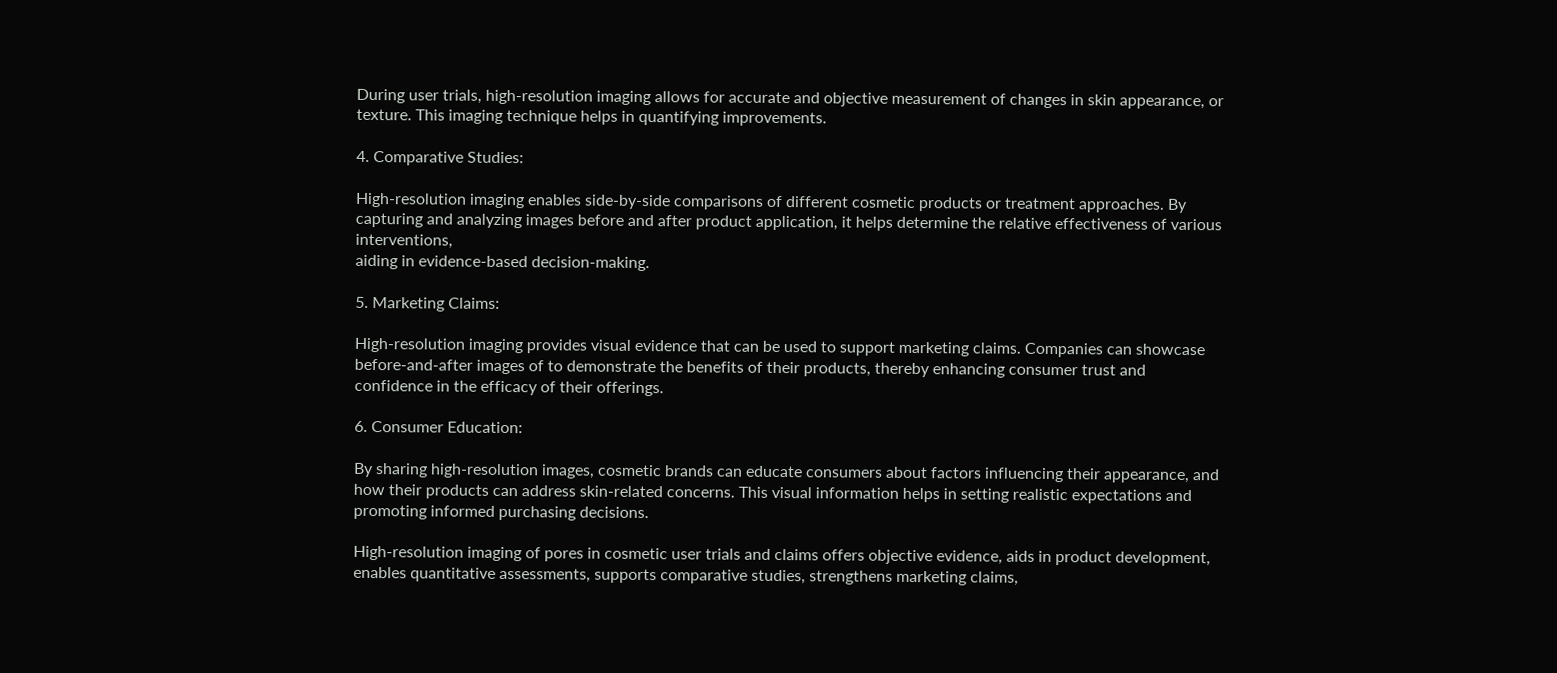During user trials, high-resolution imaging allows for accurate and objective measurement of changes in skin appearance, or texture. This imaging technique helps in quantifying improvements.

4. Comparative Studies:

High-resolution imaging enables side-by-side comparisons of different cosmetic products or treatment approaches. By capturing and analyzing images before and after product application, it helps determine the relative effectiveness of various interventions,
aiding in evidence-based decision-making.

5. Marketing Claims:

High-resolution imaging provides visual evidence that can be used to support marketing claims. Companies can showcase
before-and-after images of to demonstrate the benefits of their products, thereby enhancing consumer trust and confidence in the efficacy of their offerings.

6. Consumer Education:

By sharing high-resolution images, cosmetic brands can educate consumers about factors influencing their appearance, and how their products can address skin-related concerns. This visual information helps in setting realistic expectations and promoting informed purchasing decisions.

High-resolution imaging of pores in cosmetic user trials and claims offers objective evidence, aids in product development, enables quantitative assessments, supports comparative studies, strengthens marketing claims,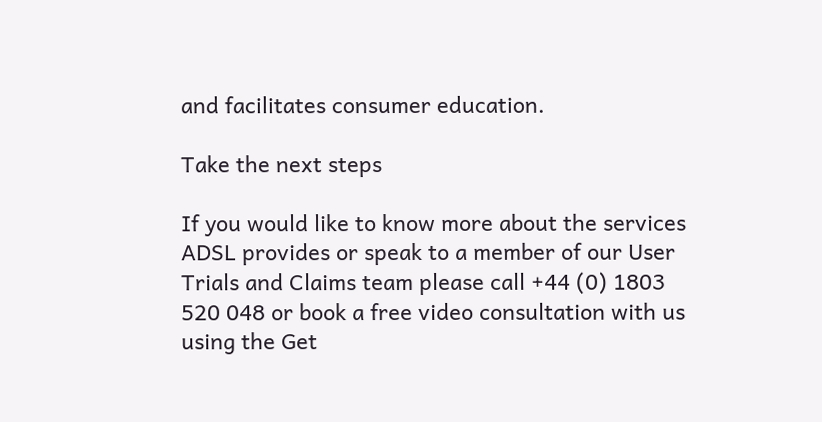and facilitates consumer education.

Take the next steps

If you would like to know more about the services ADSL provides or speak to a member of our User Trials and Claims team please call +44 (0) 1803 520 048 or book a free video consultation with us using the Get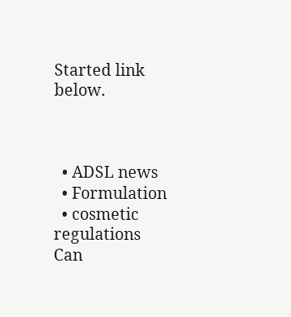Started link below.



  • ADSL news
  • Formulation
  • cosmetic regulations
Can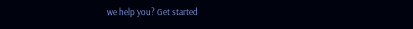we help you? Get started